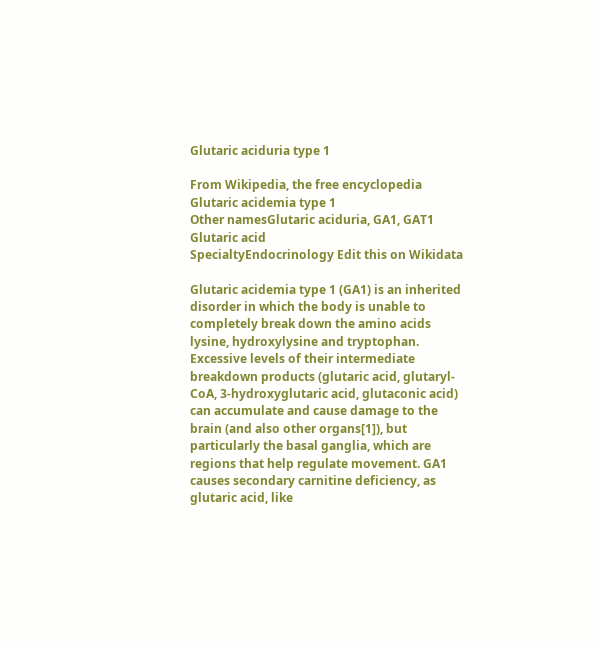Glutaric aciduria type 1

From Wikipedia, the free encyclopedia
Glutaric acidemia type 1
Other namesGlutaric aciduria, GA1, GAT1
Glutaric acid
SpecialtyEndocrinology Edit this on Wikidata

Glutaric acidemia type 1 (GA1) is an inherited disorder in which the body is unable to completely break down the amino acids lysine, hydroxylysine and tryptophan. Excessive levels of their intermediate breakdown products (glutaric acid, glutaryl-CoA, 3-hydroxyglutaric acid, glutaconic acid) can accumulate and cause damage to the brain (and also other organs[1]), but particularly the basal ganglia, which are regions that help regulate movement. GA1 causes secondary carnitine deficiency, as glutaric acid, like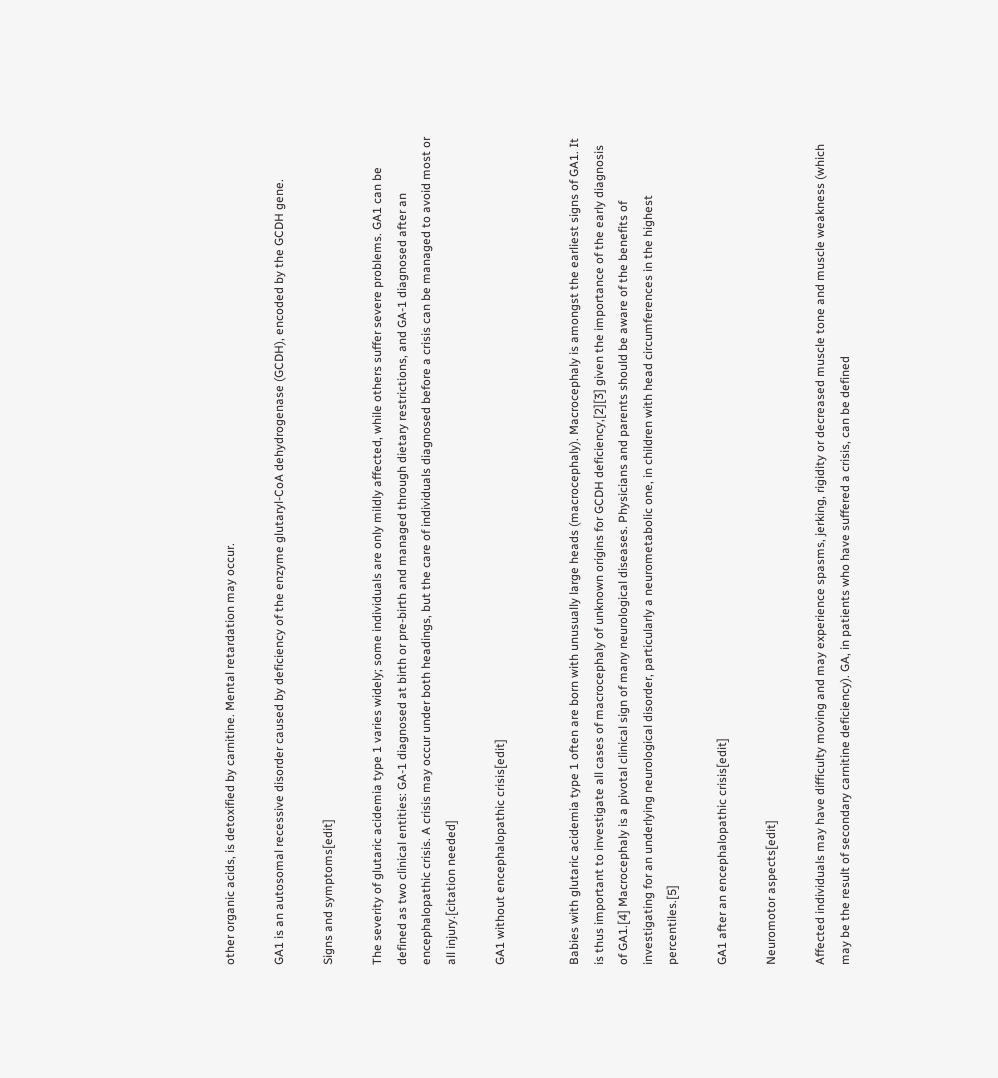other organic acids, is detoxified by carnitine. Mental retardation may occur.

GA1 is an autosomal recessive disorder caused by deficiency of the enzyme glutaryl-CoA dehydrogenase (GCDH), encoded by the GCDH gene.

Signs and symptoms[edit]

The severity of glutaric acidemia type 1 varies widely; some individuals are only mildly affected, while others suffer severe problems. GA1 can be defined as two clinical entities: GA-1 diagnosed at birth or pre-birth and managed through dietary restrictions, and GA-1 diagnosed after an encephalopathic crisis. A crisis may occur under both headings, but the care of individuals diagnosed before a crisis can be managed to avoid most or all injury.[citation needed]

GA1 without encephalopathic crisis[edit]


Babies with glutaric acidemia type 1 often are born with unusually large heads (macrocephaly). Macrocephaly is amongst the earliest signs of GA1. It is thus important to investigate all cases of macrocephaly of unknown origins for GCDH deficiency,[2][3] given the importance of the early diagnosis of GA1.[4] Macrocephaly is a pivotal clinical sign of many neurological diseases. Physicians and parents should be aware of the benefits of investigating for an underlying neurological disorder, particularly a neurometabolic one, in children with head circumferences in the highest percentiles.[5]

GA1 after an encephalopathic crisis[edit]

Neuromotor aspects[edit]

Affected individuals may have difficulty moving and may experience spasms, jerking, rigidity or decreased muscle tone and muscle weakness (which may be the result of secondary carnitine deficiency). GA, in patients who have suffered a crisis, can be defined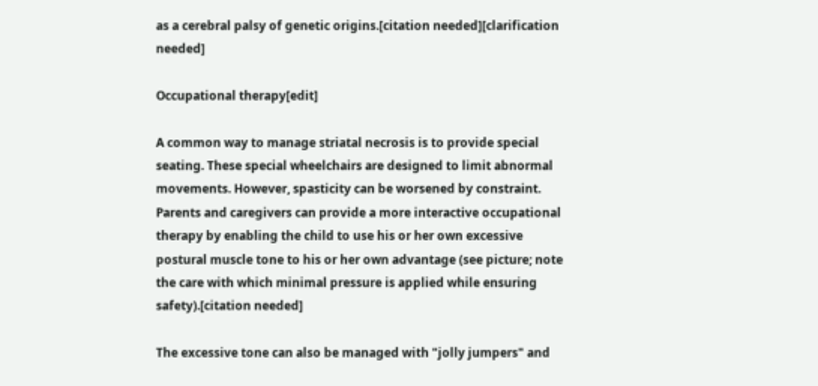as a cerebral palsy of genetic origins.[citation needed][clarification needed]

Occupational therapy[edit]

A common way to manage striatal necrosis is to provide special seating. These special wheelchairs are designed to limit abnormal movements. However, spasticity can be worsened by constraint. Parents and caregivers can provide a more interactive occupational therapy by enabling the child to use his or her own excessive postural muscle tone to his or her own advantage (see picture; note the care with which minimal pressure is applied while ensuring safety).[citation needed]

The excessive tone can also be managed with "jolly jumpers" and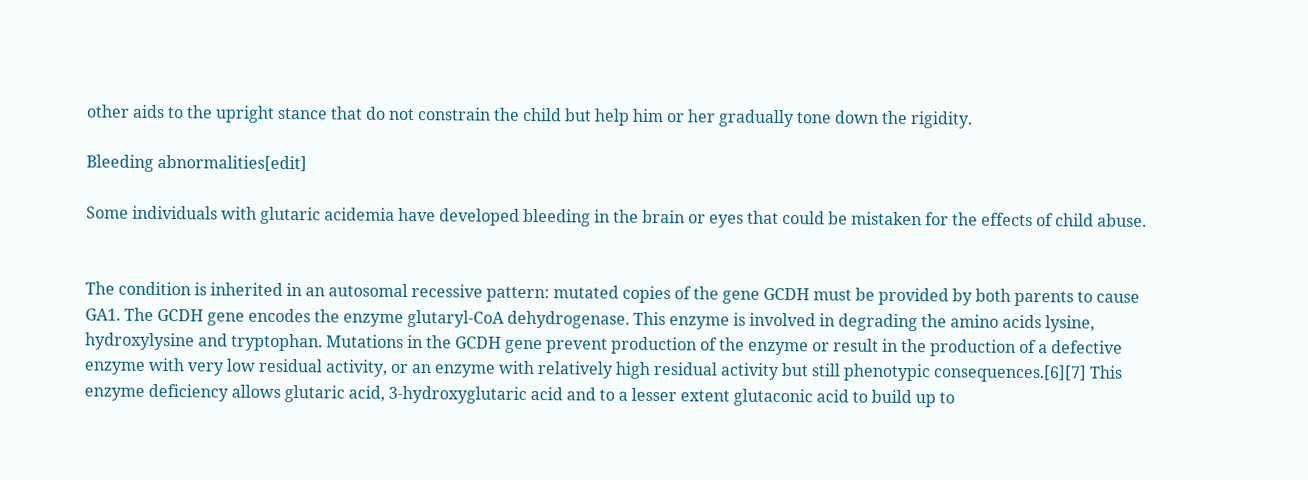other aids to the upright stance that do not constrain the child but help him or her gradually tone down the rigidity.

Bleeding abnormalities[edit]

Some individuals with glutaric acidemia have developed bleeding in the brain or eyes that could be mistaken for the effects of child abuse.


The condition is inherited in an autosomal recessive pattern: mutated copies of the gene GCDH must be provided by both parents to cause GA1. The GCDH gene encodes the enzyme glutaryl-CoA dehydrogenase. This enzyme is involved in degrading the amino acids lysine, hydroxylysine and tryptophan. Mutations in the GCDH gene prevent production of the enzyme or result in the production of a defective enzyme with very low residual activity, or an enzyme with relatively high residual activity but still phenotypic consequences.[6][7] This enzyme deficiency allows glutaric acid, 3-hydroxyglutaric acid and to a lesser extent glutaconic acid to build up to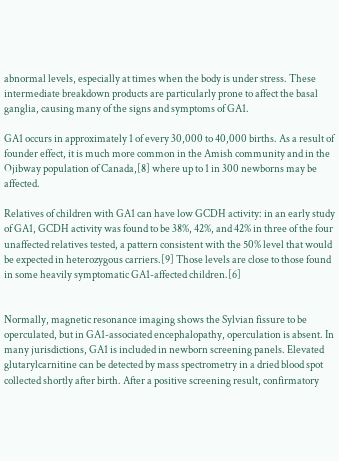abnormal levels, especially at times when the body is under stress. These intermediate breakdown products are particularly prone to affect the basal ganglia, causing many of the signs and symptoms of GA1.

GA1 occurs in approximately 1 of every 30,000 to 40,000 births. As a result of founder effect, it is much more common in the Amish community and in the Ojibway population of Canada,[8] where up to 1 in 300 newborns may be affected.

Relatives of children with GA1 can have low GCDH activity: in an early study of GA1, GCDH activity was found to be 38%, 42%, and 42% in three of the four unaffected relatives tested, a pattern consistent with the 50% level that would be expected in heterozygous carriers.[9] Those levels are close to those found in some heavily symptomatic GA1-affected children.[6]


Normally, magnetic resonance imaging shows the Sylvian fissure to be operculated, but in GA1-associated encephalopathy, operculation is absent. In many jurisdictions, GA1 is included in newborn screening panels. Elevated glutarylcarnitine can be detected by mass spectrometry in a dried blood spot collected shortly after birth. After a positive screening result, confirmatory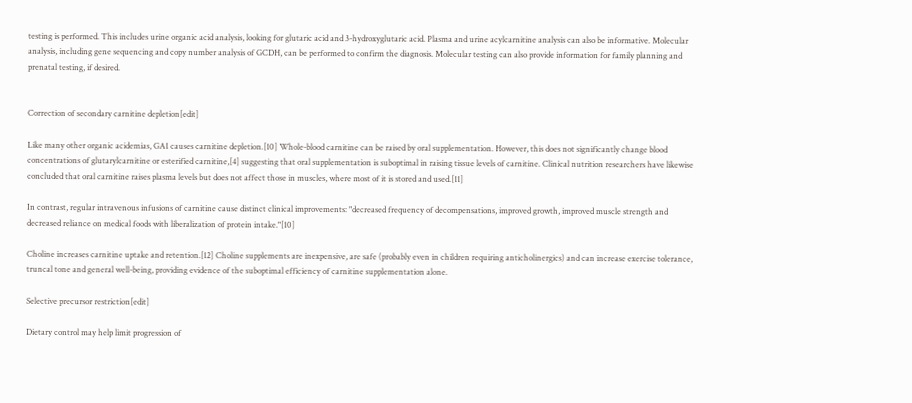testing is performed. This includes urine organic acid analysis, looking for glutaric acid and 3-hydroxyglutaric acid. Plasma and urine acylcarnitine analysis can also be informative. Molecular analysis, including gene sequencing and copy number analysis of GCDH, can be performed to confirm the diagnosis. Molecular testing can also provide information for family planning and prenatal testing, if desired.


Correction of secondary carnitine depletion[edit]

Like many other organic acidemias, GA1 causes carnitine depletion.[10] Whole-blood carnitine can be raised by oral supplementation. However, this does not significantly change blood concentrations of glutarylcarnitine or esterified carnitine,[4] suggesting that oral supplementation is suboptimal in raising tissue levels of carnitine. Clinical nutrition researchers have likewise concluded that oral carnitine raises plasma levels but does not affect those in muscles, where most of it is stored and used.[11]

In contrast, regular intravenous infusions of carnitine cause distinct clinical improvements: "decreased frequency of decompensations, improved growth, improved muscle strength and decreased reliance on medical foods with liberalization of protein intake."[10]

Choline increases carnitine uptake and retention.[12] Choline supplements are inexpensive, are safe (probably even in children requiring anticholinergics) and can increase exercise tolerance, truncal tone and general well-being, providing evidence of the suboptimal efficiency of carnitine supplementation alone.

Selective precursor restriction[edit]

Dietary control may help limit progression of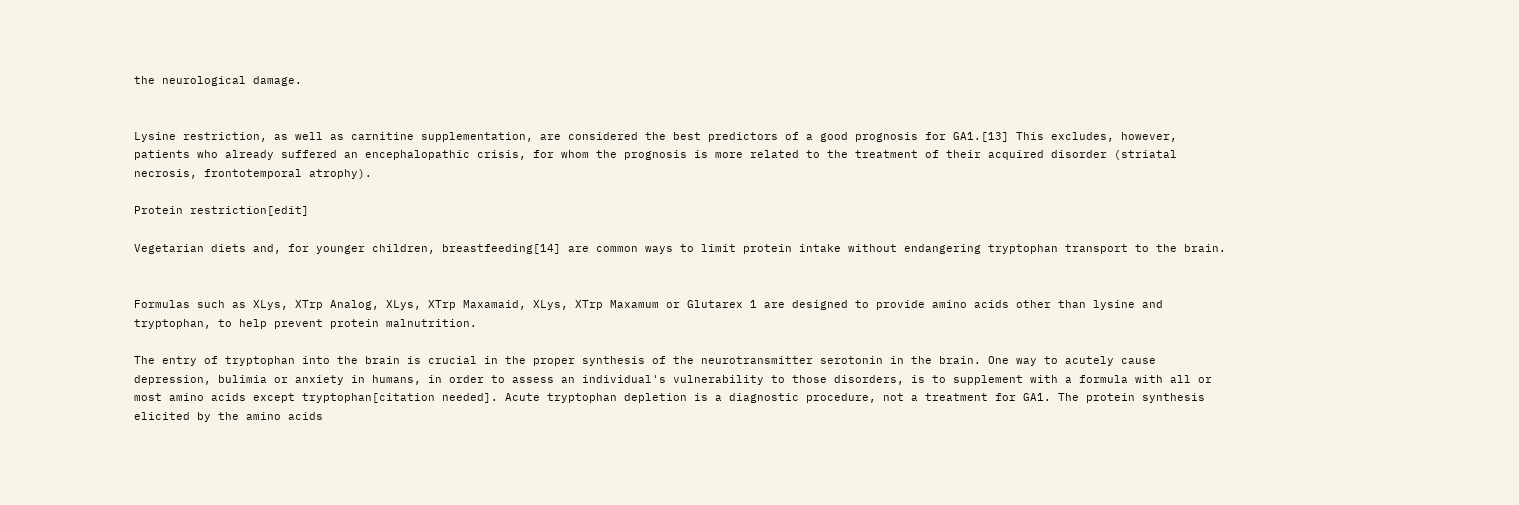the neurological damage.


Lysine restriction, as well as carnitine supplementation, are considered the best predictors of a good prognosis for GA1.[13] This excludes, however, patients who already suffered an encephalopathic crisis, for whom the prognosis is more related to the treatment of their acquired disorder (striatal necrosis, frontotemporal atrophy).

Protein restriction[edit]

Vegetarian diets and, for younger children, breastfeeding[14] are common ways to limit protein intake without endangering tryptophan transport to the brain.


Formulas such as XLys, XTrp Analog, XLys, XTrp Maxamaid, XLys, XTrp Maxamum or Glutarex 1 are designed to provide amino acids other than lysine and tryptophan, to help prevent protein malnutrition.

The entry of tryptophan into the brain is crucial in the proper synthesis of the neurotransmitter serotonin in the brain. One way to acutely cause depression, bulimia or anxiety in humans, in order to assess an individual's vulnerability to those disorders, is to supplement with a formula with all or most amino acids except tryptophan[citation needed]. Acute tryptophan depletion is a diagnostic procedure, not a treatment for GA1. The protein synthesis elicited by the amino acids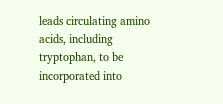leads circulating amino acids, including tryptophan, to be incorporated into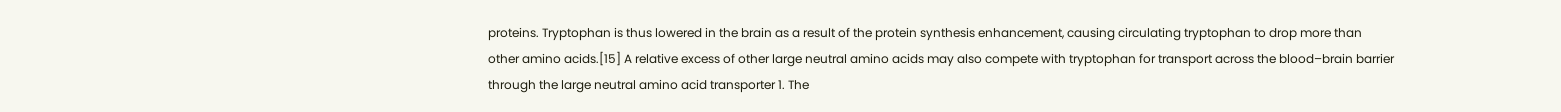proteins. Tryptophan is thus lowered in the brain as a result of the protein synthesis enhancement, causing circulating tryptophan to drop more than other amino acids.[15] A relative excess of other large neutral amino acids may also compete with tryptophan for transport across the blood–brain barrier through the large neutral amino acid transporter 1. The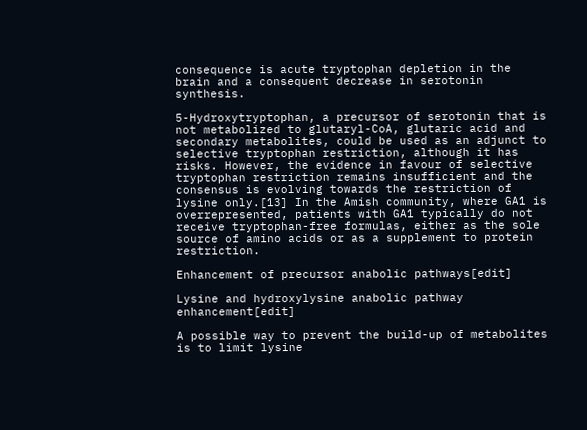consequence is acute tryptophan depletion in the brain and a consequent decrease in serotonin synthesis.

5-Hydroxytryptophan, a precursor of serotonin that is not metabolized to glutaryl-CoA, glutaric acid and secondary metabolites, could be used as an adjunct to selective tryptophan restriction, although it has risks. However, the evidence in favour of selective tryptophan restriction remains insufficient and the consensus is evolving towards the restriction of lysine only.[13] In the Amish community, where GA1 is overrepresented, patients with GA1 typically do not receive tryptophan-free formulas, either as the sole source of amino acids or as a supplement to protein restriction.

Enhancement of precursor anabolic pathways[edit]

Lysine and hydroxylysine anabolic pathway enhancement[edit]

A possible way to prevent the build-up of metabolites is to limit lysine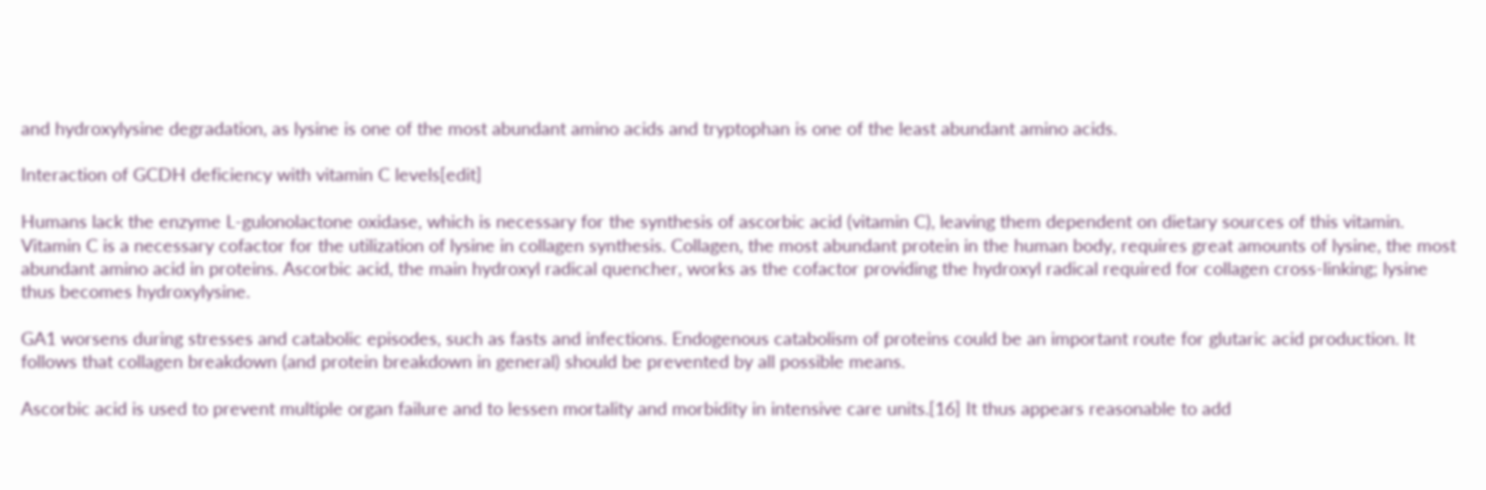and hydroxylysine degradation, as lysine is one of the most abundant amino acids and tryptophan is one of the least abundant amino acids.

Interaction of GCDH deficiency with vitamin C levels[edit]

Humans lack the enzyme L-gulonolactone oxidase, which is necessary for the synthesis of ascorbic acid (vitamin C), leaving them dependent on dietary sources of this vitamin. Vitamin C is a necessary cofactor for the utilization of lysine in collagen synthesis. Collagen, the most abundant protein in the human body, requires great amounts of lysine, the most abundant amino acid in proteins. Ascorbic acid, the main hydroxyl radical quencher, works as the cofactor providing the hydroxyl radical required for collagen cross-linking; lysine thus becomes hydroxylysine.

GA1 worsens during stresses and catabolic episodes, such as fasts and infections. Endogenous catabolism of proteins could be an important route for glutaric acid production. It follows that collagen breakdown (and protein breakdown in general) should be prevented by all possible means.

Ascorbic acid is used to prevent multiple organ failure and to lessen mortality and morbidity in intensive care units.[16] It thus appears reasonable to add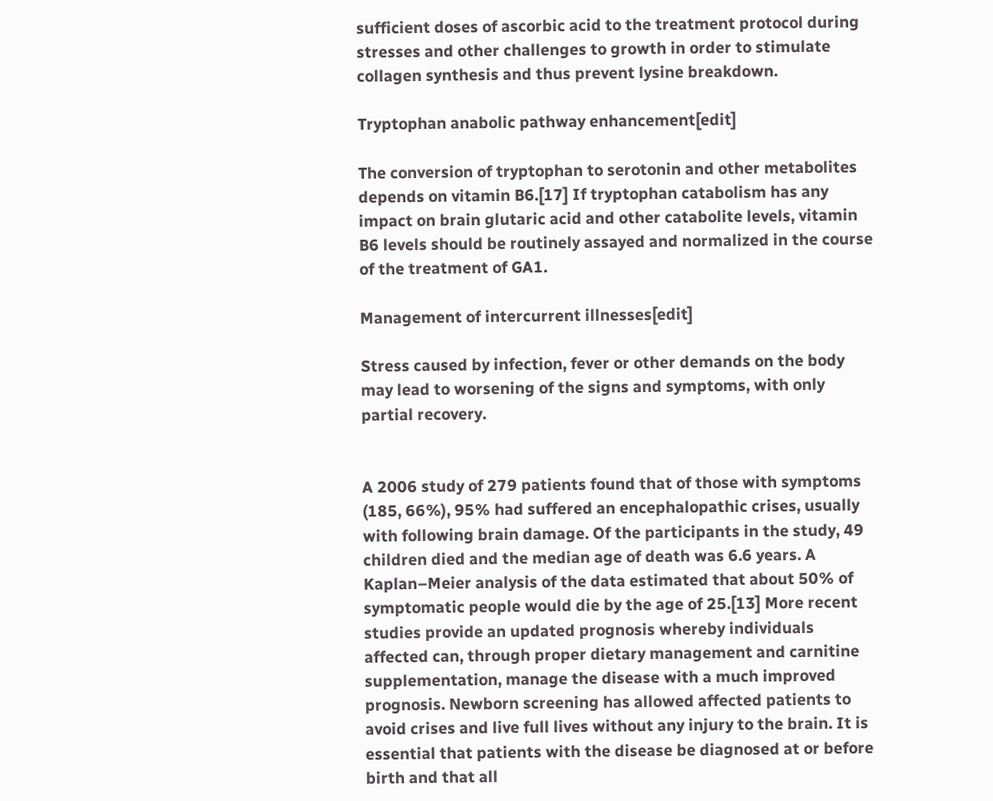sufficient doses of ascorbic acid to the treatment protocol during stresses and other challenges to growth in order to stimulate collagen synthesis and thus prevent lysine breakdown.

Tryptophan anabolic pathway enhancement[edit]

The conversion of tryptophan to serotonin and other metabolites depends on vitamin B6.[17] If tryptophan catabolism has any impact on brain glutaric acid and other catabolite levels, vitamin B6 levels should be routinely assayed and normalized in the course of the treatment of GA1.

Management of intercurrent illnesses[edit]

Stress caused by infection, fever or other demands on the body may lead to worsening of the signs and symptoms, with only partial recovery.


A 2006 study of 279 patients found that of those with symptoms (185, 66%), 95% had suffered an encephalopathic crises, usually with following brain damage. Of the participants in the study, 49 children died and the median age of death was 6.6 years. A Kaplan–Meier analysis of the data estimated that about 50% of symptomatic people would die by the age of 25.[13] More recent studies provide an updated prognosis whereby individuals affected can, through proper dietary management and carnitine supplementation, manage the disease with a much improved prognosis. Newborn screening has allowed affected patients to avoid crises and live full lives without any injury to the brain. It is essential that patients with the disease be diagnosed at or before birth and that all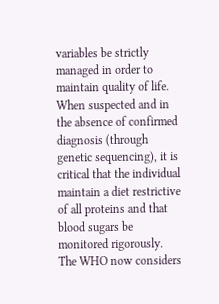variables be strictly managed in order to maintain quality of life. When suspected and in the absence of confirmed diagnosis (through genetic sequencing), it is critical that the individual maintain a diet restrictive of all proteins and that blood sugars be monitored rigorously. The WHO now considers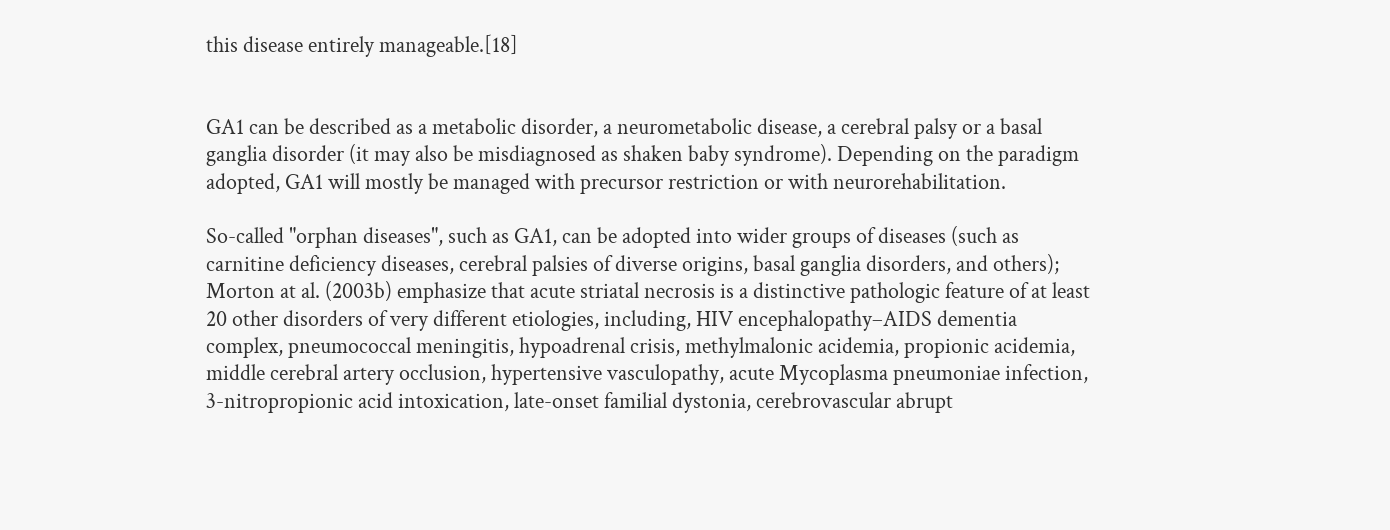this disease entirely manageable.[18]


GA1 can be described as a metabolic disorder, a neurometabolic disease, a cerebral palsy or a basal ganglia disorder (it may also be misdiagnosed as shaken baby syndrome). Depending on the paradigm adopted, GA1 will mostly be managed with precursor restriction or with neurorehabilitation.

So-called "orphan diseases", such as GA1, can be adopted into wider groups of diseases (such as carnitine deficiency diseases, cerebral palsies of diverse origins, basal ganglia disorders, and others); Morton at al. (2003b) emphasize that acute striatal necrosis is a distinctive pathologic feature of at least 20 other disorders of very different etiologies, including, HIV encephalopathy–AIDS dementia complex, pneumococcal meningitis, hypoadrenal crisis, methylmalonic acidemia, propionic acidemia, middle cerebral artery occlusion, hypertensive vasculopathy, acute Mycoplasma pneumoniae infection, 3-nitropropionic acid intoxication, late-onset familial dystonia, cerebrovascular abrupt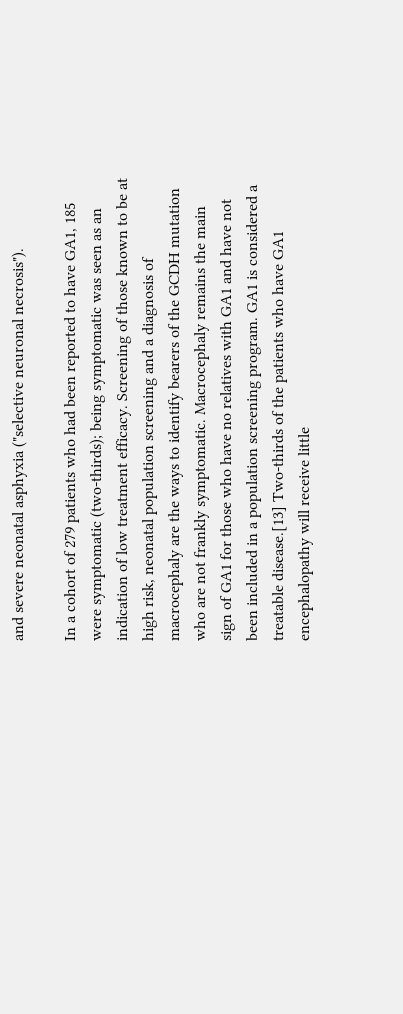and severe neonatal asphyxia ("selective neuronal necrosis").

In a cohort of 279 patients who had been reported to have GA1, 185 were symptomatic (two-thirds); being symptomatic was seen as an indication of low treatment efficacy. Screening of those known to be at high risk, neonatal population screening and a diagnosis of macrocephaly are the ways to identify bearers of the GCDH mutation who are not frankly symptomatic. Macrocephaly remains the main sign of GA1 for those who have no relatives with GA1 and have not been included in a population screening program. GA1 is considered a treatable disease.[13] Two-thirds of the patients who have GA1 encephalopathy will receive little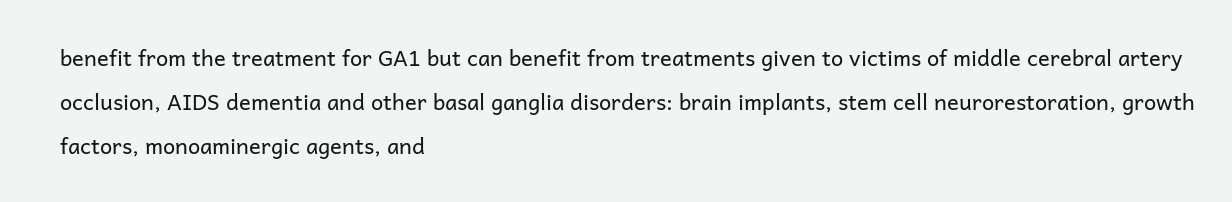benefit from the treatment for GA1 but can benefit from treatments given to victims of middle cerebral artery occlusion, AIDS dementia and other basal ganglia disorders: brain implants, stem cell neurorestoration, growth factors, monoaminergic agents, and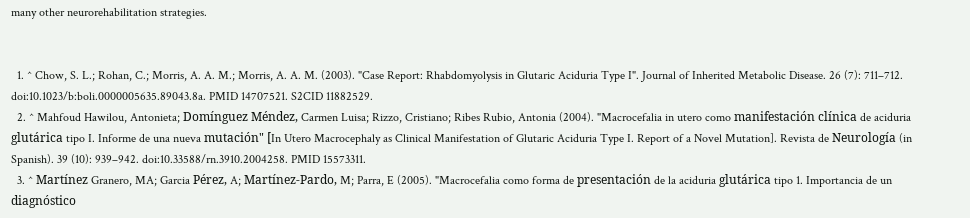many other neurorehabilitation strategies.


  1. ^ Chow, S. L.; Rohan, C.; Morris, A. A. M.; Morris, A. A. M. (2003). "Case Report: Rhabdomyolysis in Glutaric Aciduria Type I". Journal of Inherited Metabolic Disease. 26 (7): 711–712. doi:10.1023/b:boli.0000005635.89043.8a. PMID 14707521. S2CID 11882529.
  2. ^ Mahfoud Hawilou, Antonieta; Domínguez Méndez, Carmen Luisa; Rizzo, Cristiano; Ribes Rubio, Antonia (2004). "Macrocefalia in utero como manifestación clínica de aciduria glutárica tipo I. Informe de una nueva mutación" [In Utero Macrocephaly as Clinical Manifestation of Glutaric Aciduria Type I. Report of a Novel Mutation]. Revista de Neurología (in Spanish). 39 (10): 939–942. doi:10.33588/rn.3910.2004258. PMID 15573311.
  3. ^ Martínez Granero, MA; Garcia Pérez, A; Martínez-Pardo, M; Parra, E (2005). "Macrocefalia como forma de presentación de la aciduria glutárica tipo 1. Importancia de un diagnóstico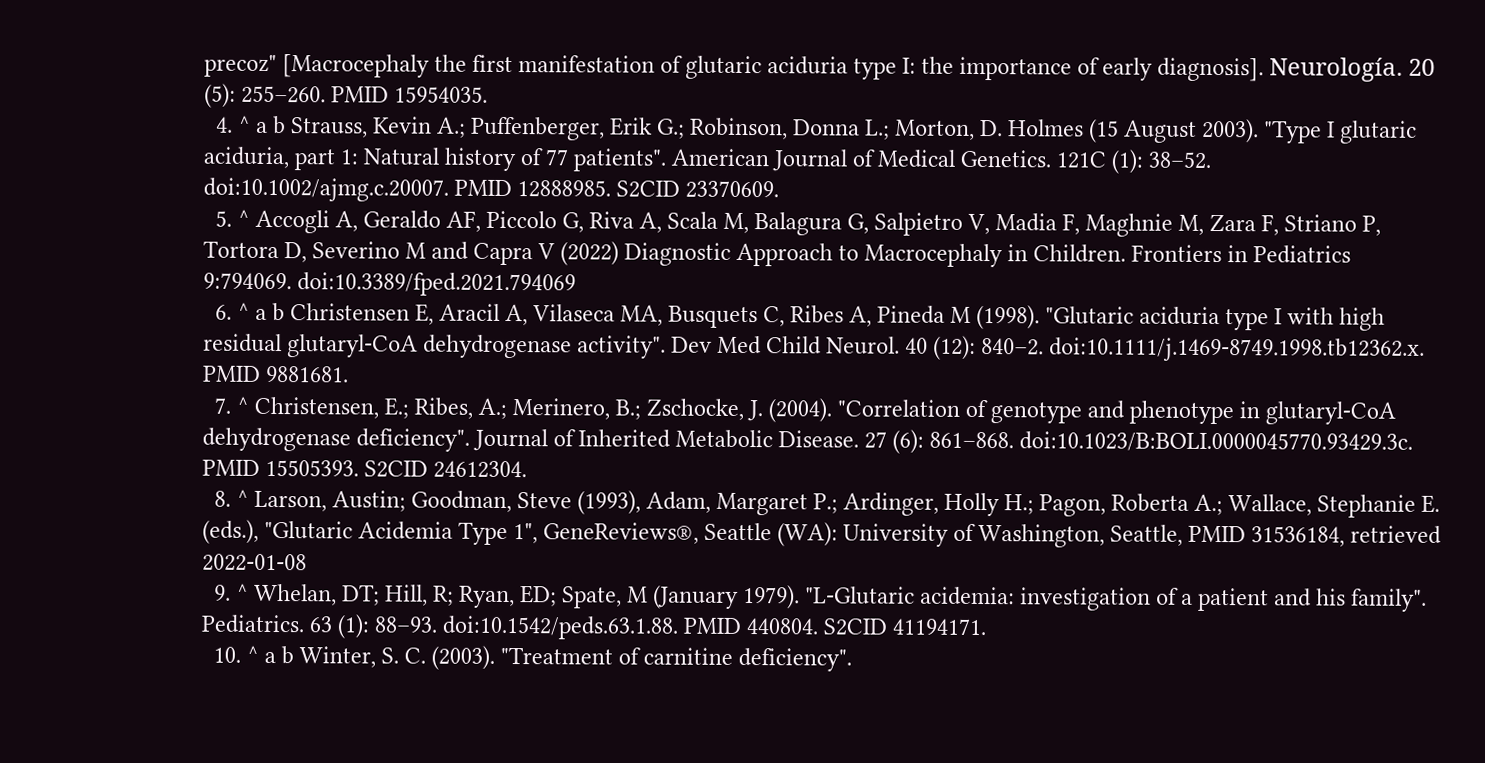precoz" [Macrocephaly the first manifestation of glutaric aciduria type I: the importance of early diagnosis]. Neurología. 20 (5): 255–260. PMID 15954035.
  4. ^ a b Strauss, Kevin A.; Puffenberger, Erik G.; Robinson, Donna L.; Morton, D. Holmes (15 August 2003). "Type I glutaric aciduria, part 1: Natural history of 77 patients". American Journal of Medical Genetics. 121C (1): 38–52. doi:10.1002/ajmg.c.20007. PMID 12888985. S2CID 23370609.
  5. ^ Accogli A, Geraldo AF, Piccolo G, Riva A, Scala M, Balagura G, Salpietro V, Madia F, Maghnie M, Zara F, Striano P, Tortora D, Severino M and Capra V (2022) Diagnostic Approach to Macrocephaly in Children. Frontiers in Pediatrics 9:794069. doi:10.3389/fped.2021.794069
  6. ^ a b Christensen E, Aracil A, Vilaseca MA, Busquets C, Ribes A, Pineda M (1998). "Glutaric aciduria type I with high residual glutaryl-CoA dehydrogenase activity". Dev Med Child Neurol. 40 (12): 840–2. doi:10.1111/j.1469-8749.1998.tb12362.x. PMID 9881681.
  7. ^ Christensen, E.; Ribes, A.; Merinero, B.; Zschocke, J. (2004). "Correlation of genotype and phenotype in glutaryl-CoA dehydrogenase deficiency". Journal of Inherited Metabolic Disease. 27 (6): 861–868. doi:10.1023/B:BOLI.0000045770.93429.3c. PMID 15505393. S2CID 24612304.
  8. ^ Larson, Austin; Goodman, Steve (1993), Adam, Margaret P.; Ardinger, Holly H.; Pagon, Roberta A.; Wallace, Stephanie E. (eds.), "Glutaric Acidemia Type 1", GeneReviews®, Seattle (WA): University of Washington, Seattle, PMID 31536184, retrieved 2022-01-08
  9. ^ Whelan, DT; Hill, R; Ryan, ED; Spate, M (January 1979). "L-Glutaric acidemia: investigation of a patient and his family". Pediatrics. 63 (1): 88–93. doi:10.1542/peds.63.1.88. PMID 440804. S2CID 41194171.
  10. ^ a b Winter, S. C. (2003). "Treatment of carnitine deficiency".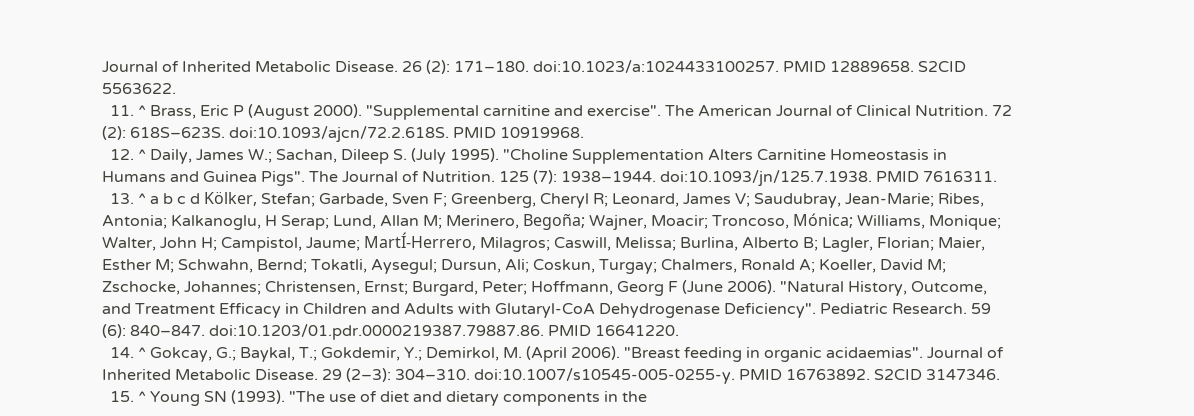Journal of Inherited Metabolic Disease. 26 (2): 171–180. doi:10.1023/a:1024433100257. PMID 12889658. S2CID 5563622.
  11. ^ Brass, Eric P (August 2000). "Supplemental carnitine and exercise". The American Journal of Clinical Nutrition. 72 (2): 618S–623S. doi:10.1093/ajcn/72.2.618S. PMID 10919968.
  12. ^ Daily, James W.; Sachan, Dileep S. (July 1995). "Choline Supplementation Alters Carnitine Homeostasis in Humans and Guinea Pigs". The Journal of Nutrition. 125 (7): 1938–1944. doi:10.1093/jn/125.7.1938. PMID 7616311.
  13. ^ a b c d Kölker, Stefan; Garbade, Sven F; Greenberg, Cheryl R; Leonard, James V; Saudubray, Jean-Marie; Ribes, Antonia; Kalkanoglu, H Serap; Lund, Allan M; Merinero, Begoña; Wajner, Moacir; Troncoso, Mónica; Williams, Monique; Walter, John H; Campistol, Jaume; MartÍ-Herrero, Milagros; Caswill, Melissa; Burlina, Alberto B; Lagler, Florian; Maier, Esther M; Schwahn, Bernd; Tokatli, Aysegul; Dursun, Ali; Coskun, Turgay; Chalmers, Ronald A; Koeller, David M; Zschocke, Johannes; Christensen, Ernst; Burgard, Peter; Hoffmann, Georg F (June 2006). "Natural History, Outcome, and Treatment Efficacy in Children and Adults with Glutaryl-CoA Dehydrogenase Deficiency". Pediatric Research. 59 (6): 840–847. doi:10.1203/01.pdr.0000219387.79887.86. PMID 16641220.
  14. ^ Gokcay, G.; Baykal, T.; Gokdemir, Y.; Demirkol, M. (April 2006). "Breast feeding in organic acidaemias". Journal of Inherited Metabolic Disease. 29 (2–3): 304–310. doi:10.1007/s10545-005-0255-y. PMID 16763892. S2CID 3147346.
  15. ^ Young SN (1993). "The use of diet and dietary components in the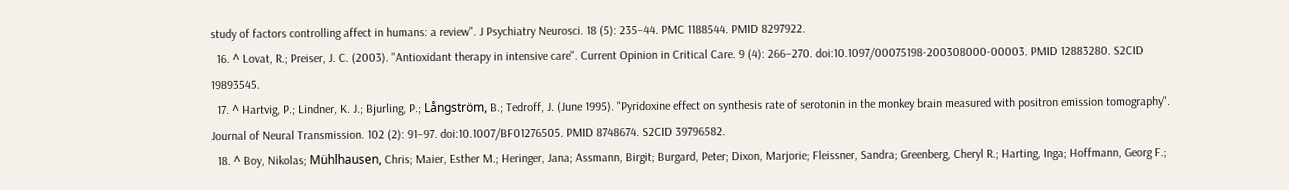study of factors controlling affect in humans: a review". J Psychiatry Neurosci. 18 (5): 235–44. PMC 1188544. PMID 8297922.
  16. ^ Lovat, R.; Preiser, J. C. (2003). "Antioxidant therapy in intensive care". Current Opinion in Critical Care. 9 (4): 266–270. doi:10.1097/00075198-200308000-00003. PMID 12883280. S2CID 19893545.
  17. ^ Hartvig, P.; Lindner, K. J.; Bjurling, P.; Långström, B.; Tedroff, J. (June 1995). "Pyridoxine effect on synthesis rate of serotonin in the monkey brain measured with positron emission tomography". Journal of Neural Transmission. 102 (2): 91–97. doi:10.1007/BF01276505. PMID 8748674. S2CID 39796582.
  18. ^ Boy, Nikolas; Mühlhausen, Chris; Maier, Esther M.; Heringer, Jana; Assmann, Birgit; Burgard, Peter; Dixon, Marjorie; Fleissner, Sandra; Greenberg, Cheryl R.; Harting, Inga; Hoffmann, Georg F.;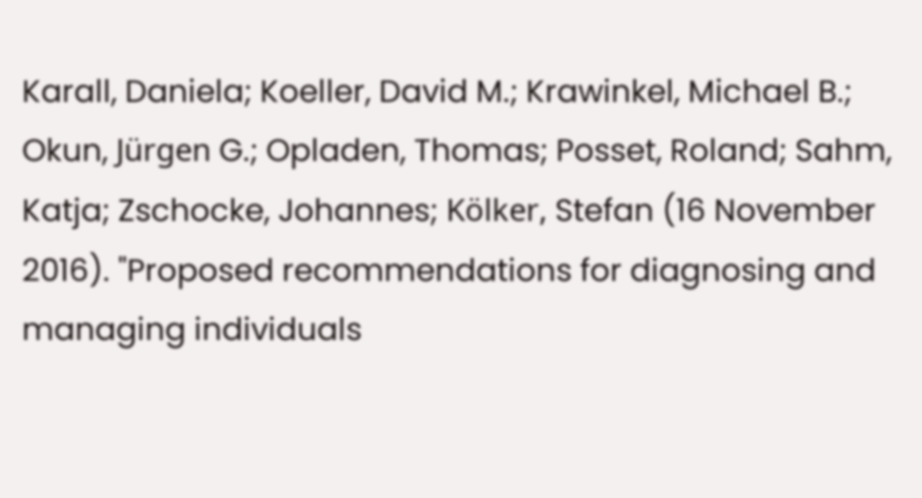Karall, Daniela; Koeller, David M.; Krawinkel, Michael B.; Okun, Jürgen G.; Opladen, Thomas; Posset, Roland; Sahm, Katja; Zschocke, Johannes; Kölker, Stefan (16 November 2016). "Proposed recommendations for diagnosing and managing individuals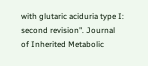with glutaric aciduria type I: second revision". Journal of Inherited Metabolic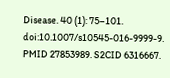Disease. 40 (1): 75–101. doi:10.1007/s10545-016-9999-9. PMID 27853989. S2CID 6316667.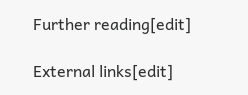Further reading[edit]

External links[edit]